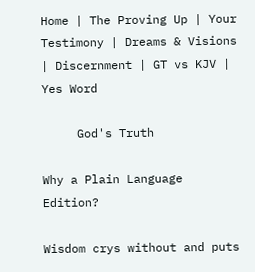Home | The Proving Up | Your Testimony | Dreams & Visions | Discernment | GT vs KJV | Yes Word

     God's Truth

Why a Plain Language Edition?

Wisdom crys without and puts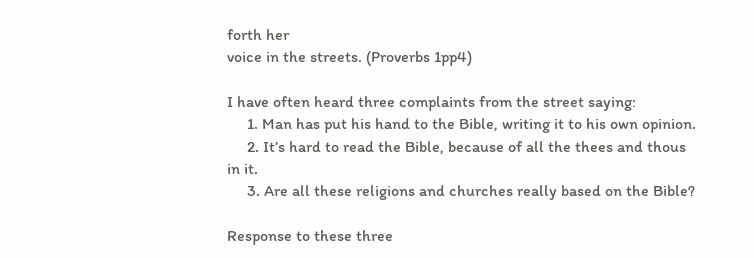forth her
voice in the streets. (Proverbs 1pp4)

I have often heard three complaints from the street saying:
     1. Man has put his hand to the Bible, writing it to his own opinion.
     2. It’s hard to read the Bible, because of all the thees and thous in it.
     3. Are all these religions and churches really based on the Bible?

Response to these three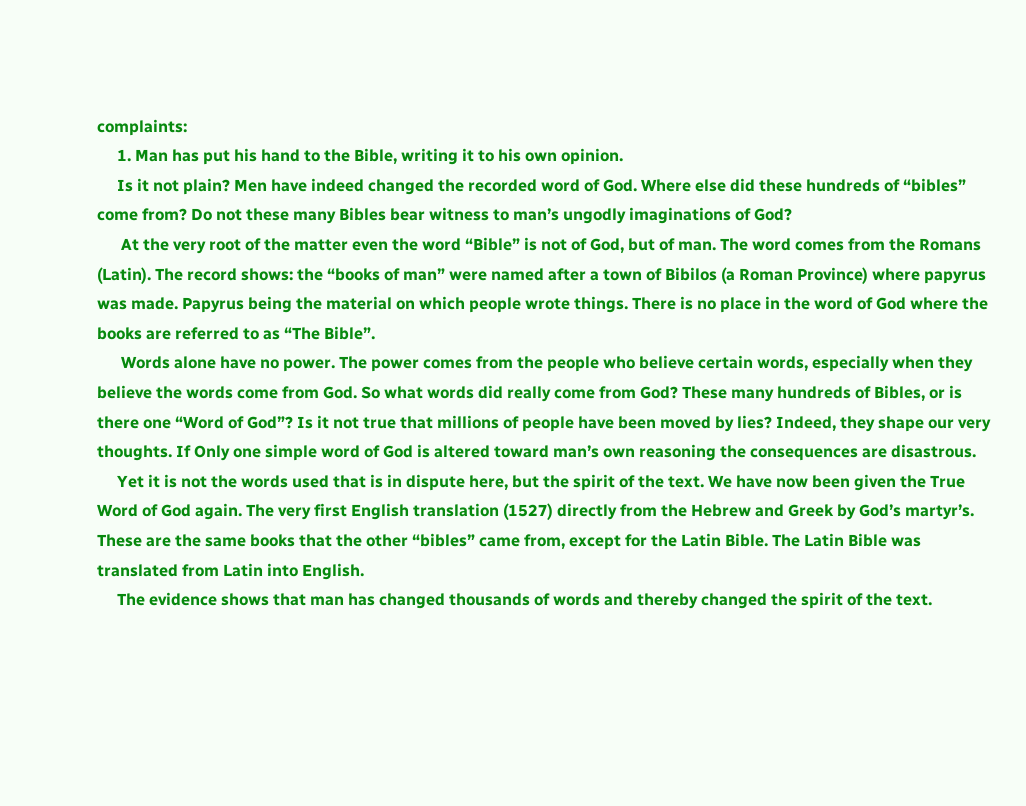complaints:
     1. Man has put his hand to the Bible, writing it to his own opinion.
     Is it not plain? Men have indeed changed the recorded word of God. Where else did these hundreds of “bibles” come from? Do not these many Bibles bear witness to man’s ungodly imaginations of God?
      At the very root of the matter even the word “Bible” is not of God, but of man. The word comes from the Romans (Latin). The record shows: the “books of man” were named after a town of Bibilos (a Roman Province) where papyrus was made. Papyrus being the material on which people wrote things. There is no place in the word of God where the books are referred to as “The Bible”.
      Words alone have no power. The power comes from the people who believe certain words, especially when they believe the words come from God. So what words did really come from God? These many hundreds of Bibles, or is there one “Word of God”? Is it not true that millions of people have been moved by lies? Indeed, they shape our very thoughts. If Only one simple word of God is altered toward man’s own reasoning the consequences are disastrous.
     Yet it is not the words used that is in dispute here, but the spirit of the text. We have now been given the True Word of God again. The very first English translation (1527) directly from the Hebrew and Greek by God’s martyr’s. These are the same books that the other “bibles” came from, except for the Latin Bible. The Latin Bible was translated from Latin into English.
     The evidence shows that man has changed thousands of words and thereby changed the spirit of the text.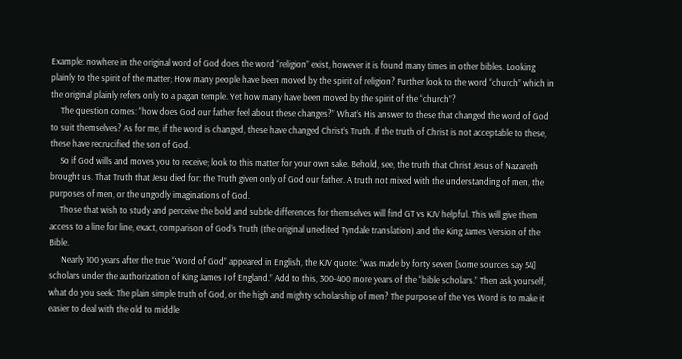Example: nowhere in the original word of God does the word “religion” exist, however it is found many times in other bibles. Looking plainly to the spirit of the matter; How many people have been moved by the spirit of religion? Further look to the word “church” which in the original plainly refers only to a pagan temple. Yet how many have been moved by the spirit of the “church”?
     The question comes: “how does God our father feel about these changes?” What’s His answer to these that changed the word of God to suit themselves? As for me, if the word is changed, these have changed Christ’s Truth. If the truth of Christ is not acceptable to these, these have recrucified the son of God.
     So if God wills and moves you to receive; look to this matter for your own sake. Behold, see, the truth that Christ Jesus of Nazareth brought us. That Truth that Jesu died for: the Truth given only of God our father. A truth not mixed with the understanding of men, the purposes of men, or the ungodly imaginations of God.
     Those that wish to study and perceive the bold and subtle differences for themselves will find GT vs KJV helpful. This will give them access to a line for line, exact, comparison of God’s Truth (the original unedited Tyndale translation) and the King James Version of the Bible.
      Nearly 100 years after the true “Word of God” appeared in English, the KJV quote: “was made by forty seven [some sources say 54] scholars under the authorization of King James I of England.” Add to this, 300-400 more years of the “bible scholars.” Then ask yourself, what do you seek: The plain simple truth of God, or the high and mighty scholarship of men? The purpose of the Yes Word is to make it easier to deal with the old to middle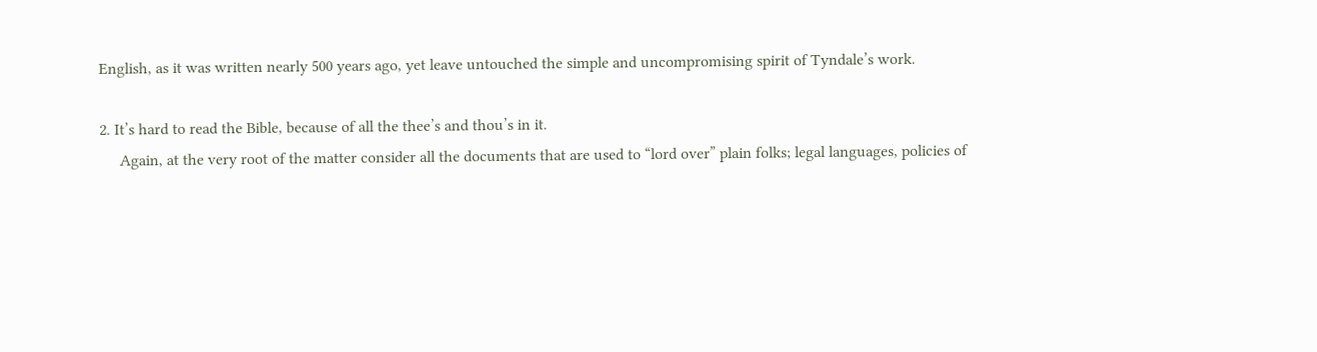English, as it was written nearly 500 years ago, yet leave untouched the simple and uncompromising spirit of Tyndale’s work.

2. It’s hard to read the Bible, because of all the thee’s and thou’s in it.
     Again, at the very root of the matter consider all the documents that are used to “lord over” plain folks; legal languages, policies of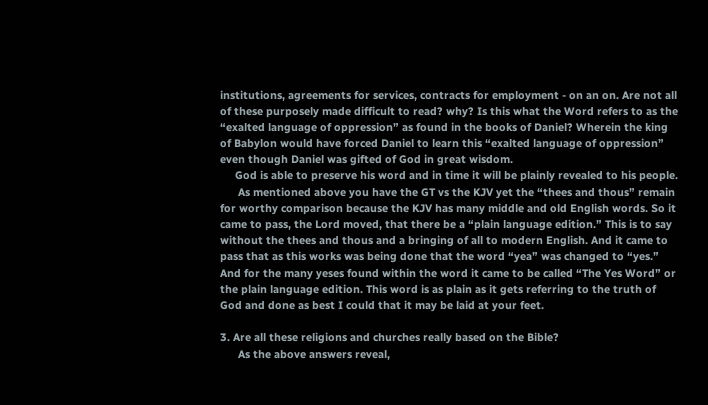institutions, agreements for services, contracts for employment - on an on. Are not all of these purposely made difficult to read? why? Is this what the Word refers to as the “exalted language of oppression” as found in the books of Daniel? Wherein the king of Babylon would have forced Daniel to learn this “exalted language of oppression” even though Daniel was gifted of God in great wisdom.
     God is able to preserve his word and in time it will be plainly revealed to his people.
      As mentioned above you have the GT vs the KJV yet the “thees and thous” remain for worthy comparison because the KJV has many middle and old English words. So it came to pass, the Lord moved, that there be a “plain language edition.” This is to say without the thees and thous and a bringing of all to modern English. And it came to pass that as this works was being done that the word “yea” was changed to “yes.” And for the many yeses found within the word it came to be called “The Yes Word” or the plain language edition. This word is as plain as it gets referring to the truth of God and done as best I could that it may be laid at your feet.

3. Are all these religions and churches really based on the Bible?
      As the above answers reveal,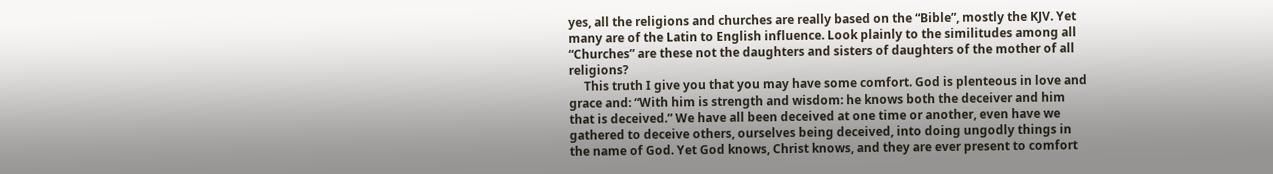yes, all the religions and churches are really based on the “Bible”, mostly the KJV. Yet many are of the Latin to English influence. Look plainly to the similitudes among all “Churches” are these not the daughters and sisters of daughters of the mother of all religions?
     This truth I give you that you may have some comfort. God is plenteous in love and grace and: “With him is strength and wisdom: he knows both the deceiver and him that is deceived.” We have all been deceived at one time or another, even have we gathered to deceive others, ourselves being deceived, into doing ungodly things in the name of God. Yet God knows, Christ knows, and they are ever present to comfort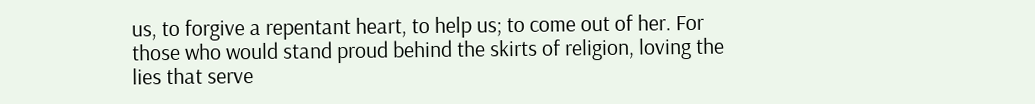us, to forgive a repentant heart, to help us; to come out of her. For those who would stand proud behind the skirts of religion, loving the lies that serve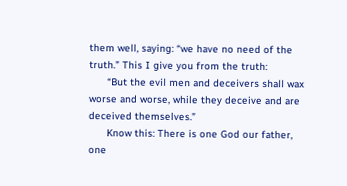them well, saying: “we have no need of the truth.” This I give you from the truth:
      “But the evil men and deceivers shall wax worse and worse, while they deceive and are deceived themselves.”
      Know this: There is one God our father, one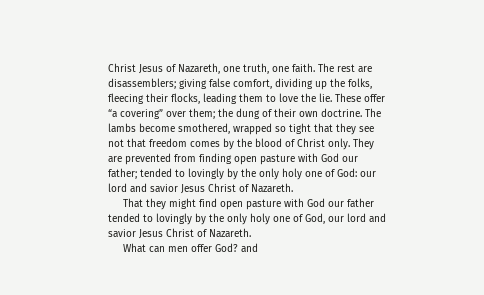Christ Jesus of Nazareth, one truth, one faith. The rest are disassemblers; giving false comfort, dividing up the folks, fleecing their flocks, leading them to love the lie. These offer “a covering” over them; the dung of their own doctrine. The lambs become smothered, wrapped so tight that they see not that freedom comes by the blood of Christ only. They are prevented from finding open pasture with God our father; tended to lovingly by the only holy one of God: our lord and savior Jesus Christ of Nazareth.
     That they might find open pasture with God our father tended to lovingly by the only holy one of God, our lord and savior Jesus Christ of Nazareth.
     What can men offer God? and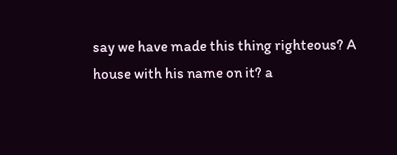say we have made this thing righteous? A house with his name on it? a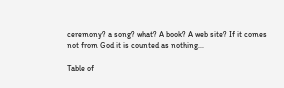ceremony? a song? what? A book? A web site? If it comes not from God it is counted as nothing...

Table of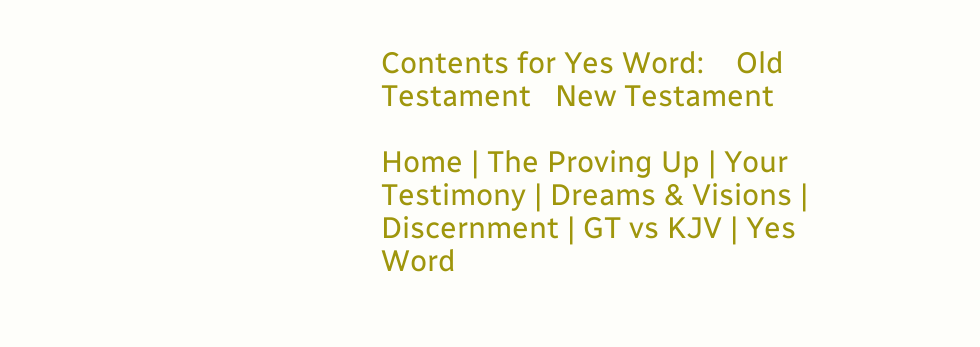Contents for Yes Word:    Old Testament   New Testament

Home | The Proving Up | Your Testimony | Dreams & Visions | Discernment | GT vs KJV | Yes Word